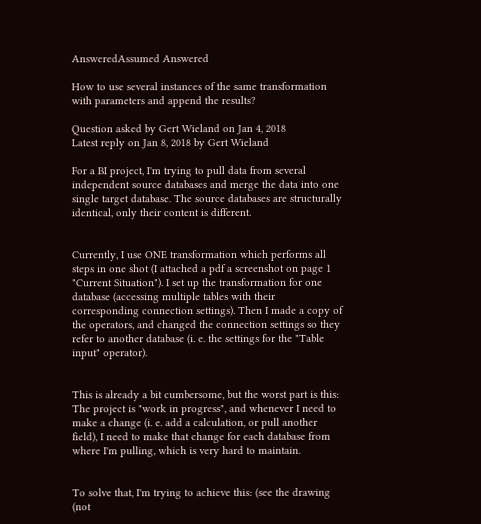AnsweredAssumed Answered

How to use several instances of the same transformation with parameters and append the results?

Question asked by Gert Wieland on Jan 4, 2018
Latest reply on Jan 8, 2018 by Gert Wieland

For a BI project, I'm trying to pull data from several independent source databases and merge the data into one single target database. The source databases are structurally identical, only their content is different.


Currently, I use ONE transformation which performs all steps in one shot (I attached a pdf a screenshot on page 1 "Current Situation"). I set up the transformation for one database (accessing multiple tables with their corresponding connection settings). Then I made a copy of the operators, and changed the connection settings so they refer to another database (i. e. the settings for the "Table input" operator).


This is already a bit cumbersome, but the worst part is this: The project is "work in progress", and whenever I need to make a change (i. e. add a calculation, or pull another field), I need to make that change for each database from where I'm pulling, which is very hard to maintain.


To solve that, I'm trying to achieve this: (see the drawing (not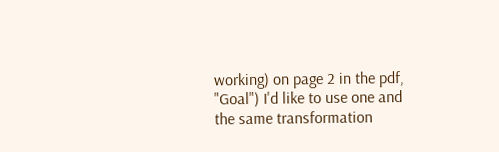working) on page 2 in the pdf, "Goal") I'd like to use one and the same transformation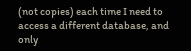(not copies) each time I need to access a different database, and only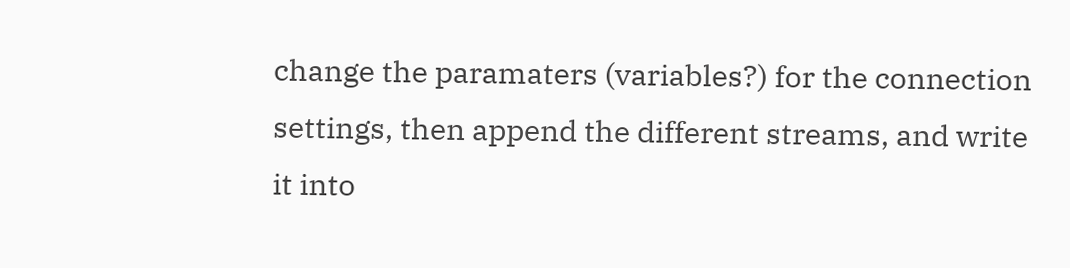change the paramaters (variables?) for the connection settings, then append the different streams, and write it into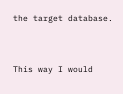the target database.


This way I would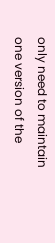only need to maintain one version of the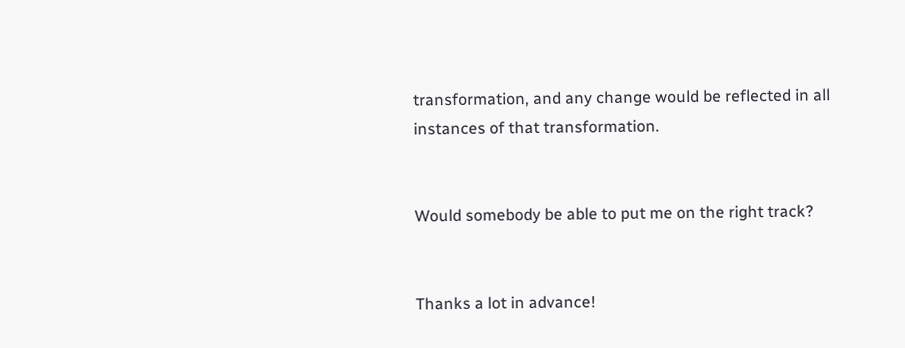transformation, and any change would be reflected in all instances of that transformation.


Would somebody be able to put me on the right track?


Thanks a lot in advance!